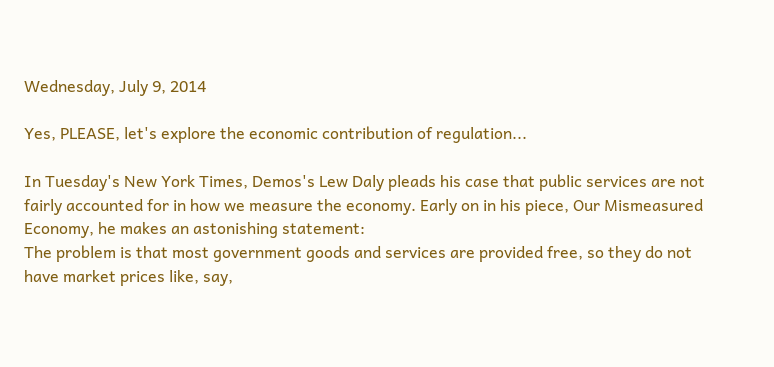Wednesday, July 9, 2014

Yes, PLEASE, let's explore the economic contribution of regulation...

In Tuesday's New York Times, Demos's Lew Daly pleads his case that public services are not fairly accounted for in how we measure the economy. Early on in his piece, Our Mismeasured Economy, he makes an astonishing statement:
The problem is that most government goods and services are provided free, so they do not have market prices like, say,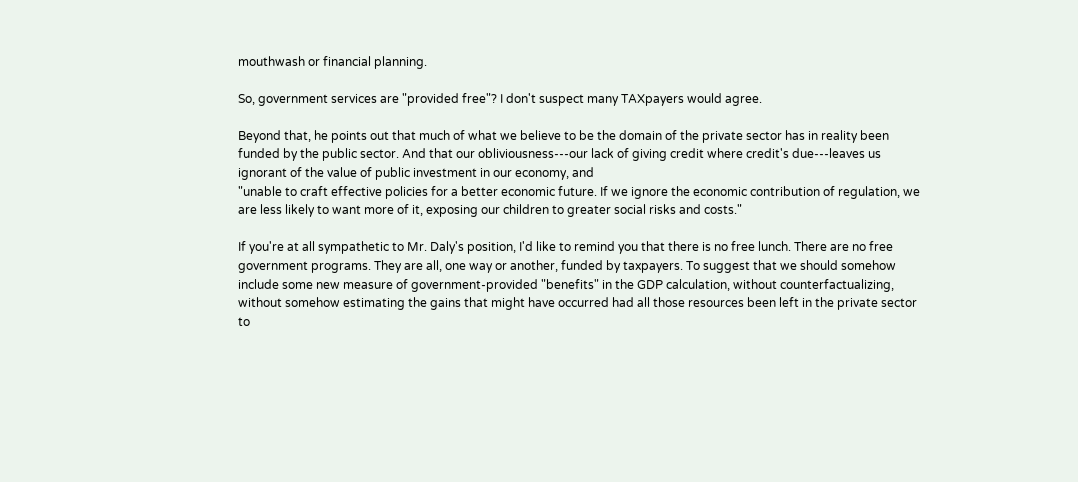mouthwash or financial planning.

So, government services are "provided free"? I don't suspect many TAXpayers would agree.

Beyond that, he points out that much of what we believe to be the domain of the private sector has in reality been funded by the public sector. And that our obliviousness---our lack of giving credit where credit's due---leaves us ignorant of the value of public investment in our economy, and
"unable to craft effective policies for a better economic future. If we ignore the economic contribution of regulation, we are less likely to want more of it, exposing our children to greater social risks and costs."

If you're at all sympathetic to Mr. Daly's position, I'd like to remind you that there is no free lunch. There are no free government programs. They are all, one way or another, funded by taxpayers. To suggest that we should somehow include some new measure of government-provided "benefits" in the GDP calculation, without counterfactualizing, without somehow estimating the gains that might have occurred had all those resources been left in the private sector to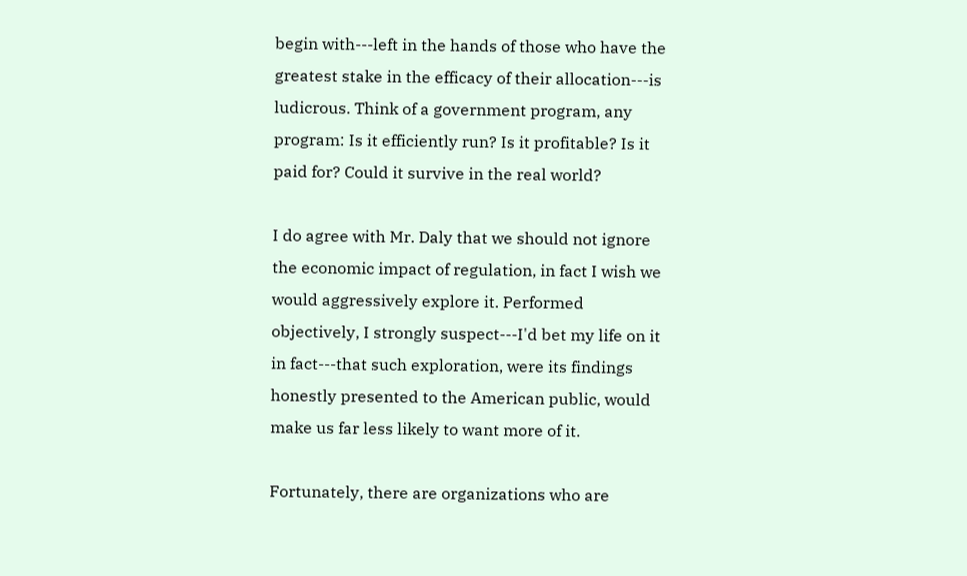begin with---left in the hands of those who have the greatest stake in the efficacy of their allocation---is ludicrous. Think of a government program, any program: Is it efficiently run? Is it profitable? Is it paid for? Could it survive in the real world?

I do agree with Mr. Daly that we should not ignore the economic impact of regulation, in fact I wish we would aggressively explore it. Performed objectively, I strongly suspect---I'd bet my life on it in fact---that such exploration, were its findings honestly presented to the American public, would make us far less likely to want more of it.

Fortunately, there are organizations who are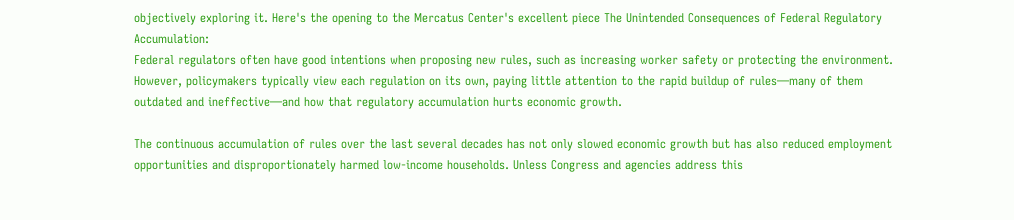objectively exploring it. Here's the opening to the Mercatus Center's excellent piece The Unintended Consequences of Federal Regulatory Accumulation:
Federal regulators often have good intentions when proposing new rules, such as increasing worker safety or protecting the environment. However, policymakers typically view each regulation on its own, paying little attention to the rapid buildup of rules—many of them outdated and ineffective—and how that regulatory accumulation hurts economic growth.

The continuous accumulation of rules over the last several decades has not only slowed economic growth but has also reduced employment opportunities and disproportionately harmed low-income households. Unless Congress and agencies address this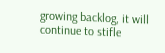growing backlog, it will continue to stifle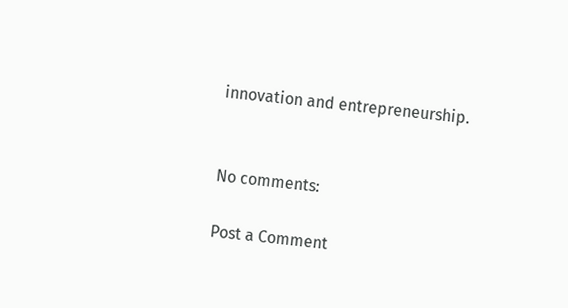innovation and entrepreneurship.


No comments:

Post a Comment